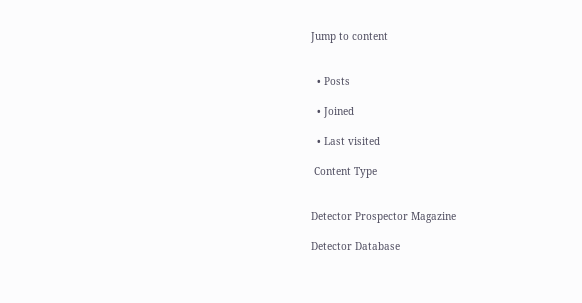Jump to content


  • Posts

  • Joined

  • Last visited

 Content Type


Detector Prospector Magazine

Detector Database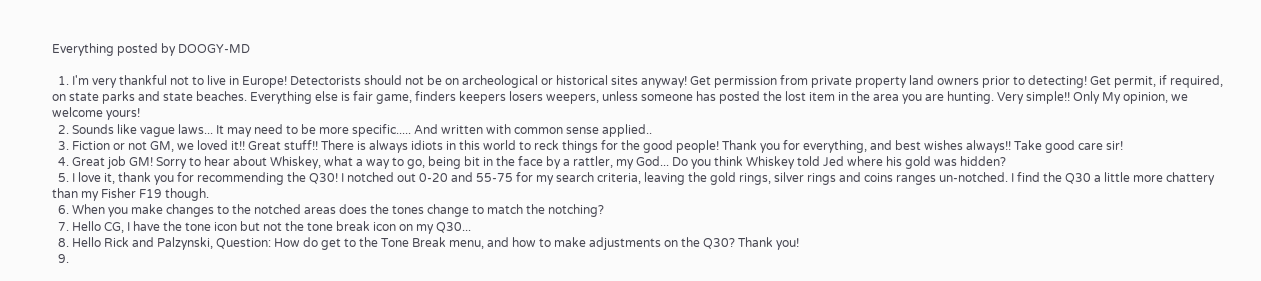Everything posted by DOOGY-MD

  1. I'm very thankful not to live in Europe! Detectorists should not be on archeological or historical sites anyway! Get permission from private property land owners prior to detecting! Get permit, if required, on state parks and state beaches. Everything else is fair game, finders keepers losers weepers, unless someone has posted the lost item in the area you are hunting. Very simple!! Only My opinion, we welcome yours!
  2. Sounds like vague laws... It may need to be more specific..... And written with common sense applied..
  3. Fiction or not GM, we loved it!! Great stuff!! There is always idiots in this world to reck things for the good people! Thank you for everything, and best wishes always!! Take good care sir!
  4. Great job GM! Sorry to hear about Whiskey, what a way to go, being bit in the face by a rattler, my God... Do you think Whiskey told Jed where his gold was hidden?
  5. I love it, thank you for recommending the Q30! I notched out 0-20 and 55-75 for my search criteria, leaving the gold rings, silver rings and coins ranges un-notched. I find the Q30 a little more chattery than my Fisher F19 though.
  6. When you make changes to the notched areas does the tones change to match the notching?
  7. Hello CG, I have the tone icon but not the tone break icon on my Q30...
  8. Hello Rick and Palzynski, Question: How do get to the Tone Break menu, and how to make adjustments on the Q30? Thank you!
  9.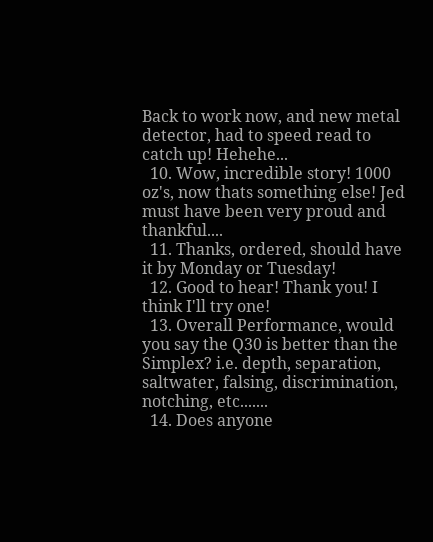Back to work now, and new metal detector, had to speed read to catch up! Hehehe...
  10. Wow, incredible story! 1000 oz's, now thats something else! Jed must have been very proud and thankful....
  11. Thanks, ordered, should have it by Monday or Tuesday!
  12. Good to hear! Thank you! I think I'll try one!
  13. Overall Performance, would you say the Q30 is better than the Simplex? i.e. depth, separation, saltwater, falsing, discrimination, notching, etc.......
  14. Does anyone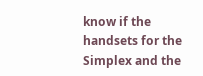know if the handsets for the Simplex and the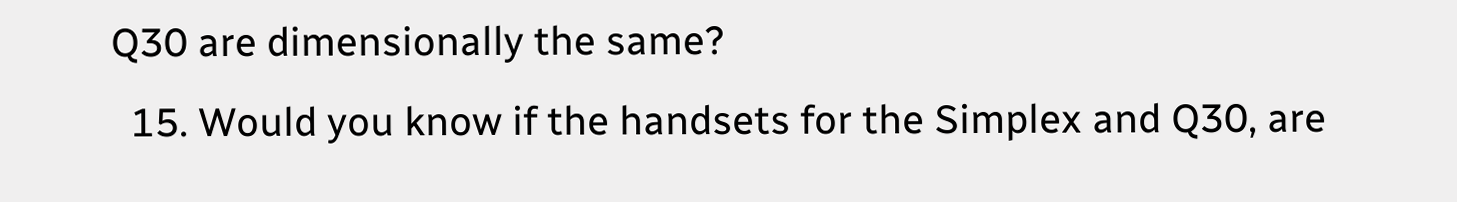Q30 are dimensionally the same?
  15. Would you know if the handsets for the Simplex and Q30, are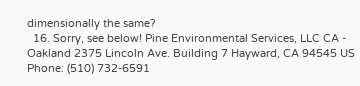dimensionally the same?
  16. Sorry, see below! Pine Environmental Services, LLC CA - Oakland 2375 Lincoln Ave. Building 7 Hayward, CA 94545 US Phone: (510) 732-6591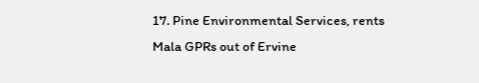17. Pine Environmental Services, rents Mala GPRs out of Ervine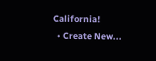California!
  • Create New...